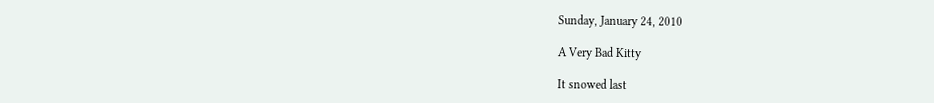Sunday, January 24, 2010

A Very Bad Kitty

It snowed last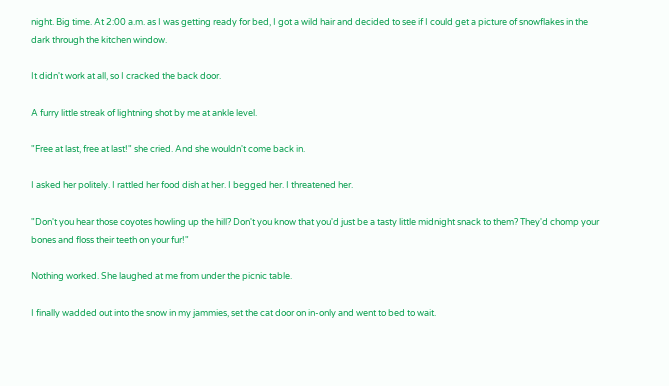night. Big time. At 2:00 a.m. as I was getting ready for bed, I got a wild hair and decided to see if I could get a picture of snowflakes in the dark through the kitchen window.

It didn't work at all, so I cracked the back door.

A furry little streak of lightning shot by me at ankle level.

"Free at last, free at last!" she cried. And she wouldn't come back in.

I asked her politely. I rattled her food dish at her. I begged her. I threatened her.

"Don't you hear those coyotes howling up the hill? Don't you know that you'd just be a tasty little midnight snack to them? They'd chomp your bones and floss their teeth on your fur!"

Nothing worked. She laughed at me from under the picnic table.

I finally wadded out into the snow in my jammies, set the cat door on in-only and went to bed to wait.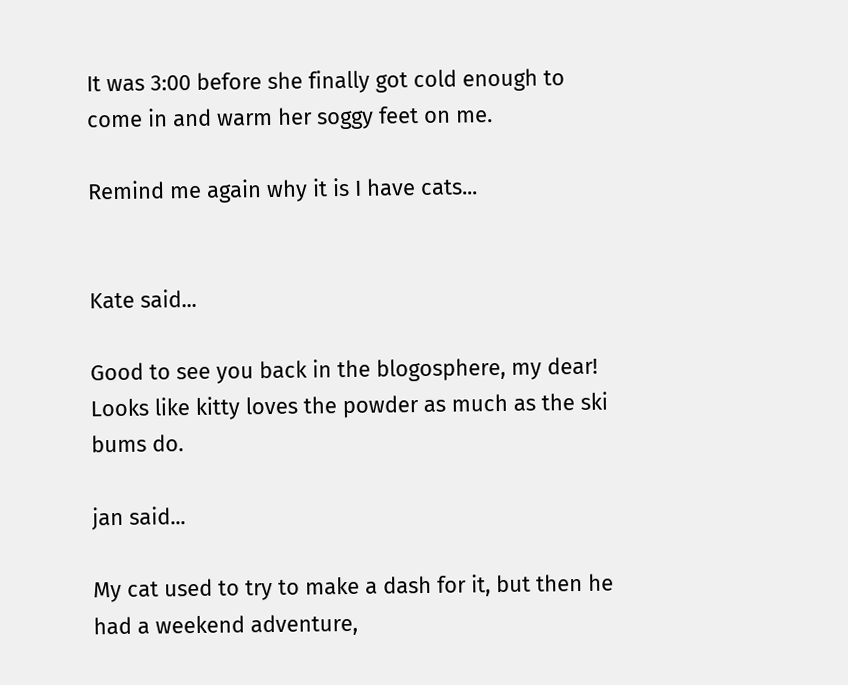It was 3:00 before she finally got cold enough to come in and warm her soggy feet on me.

Remind me again why it is I have cats...


Kate said...

Good to see you back in the blogosphere, my dear! Looks like kitty loves the powder as much as the ski bums do.

jan said...

My cat used to try to make a dash for it, but then he had a weekend adventure,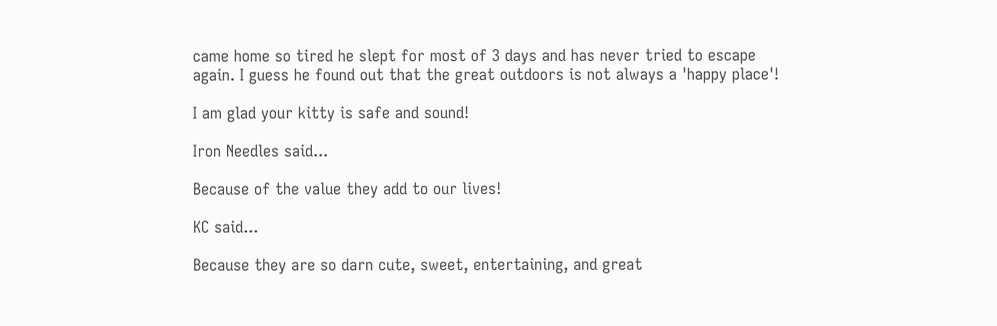came home so tired he slept for most of 3 days and has never tried to escape again. I guess he found out that the great outdoors is not always a 'happy place'!

I am glad your kitty is safe and sound!

Iron Needles said...

Because of the value they add to our lives!

KC said...

Because they are so darn cute, sweet, entertaining, and great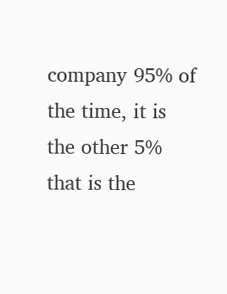company 95% of the time, it is the other 5% that is the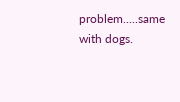problem.....same with dogs.